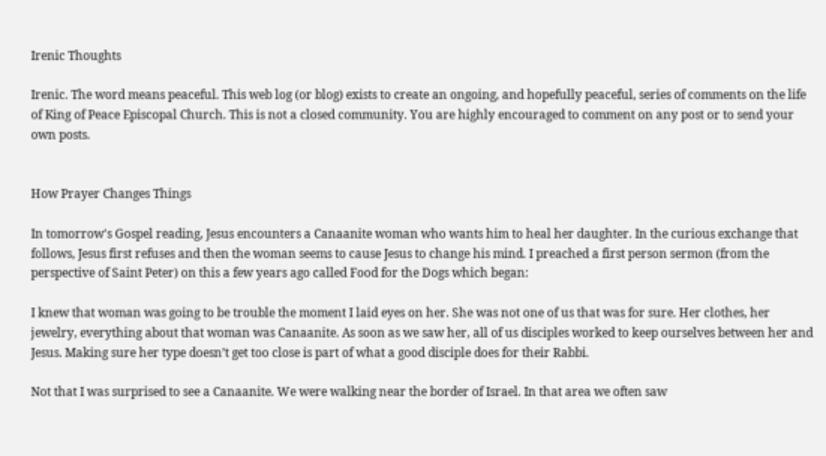Irenic Thoughts

Irenic. The word means peaceful. This web log (or blog) exists to create an ongoing, and hopefully peaceful, series of comments on the life of King of Peace Episcopal Church. This is not a closed community. You are highly encouraged to comment on any post or to send your own posts.


How Prayer Changes Things

In tomorrow's Gospel reading, Jesus encounters a Canaanite woman who wants him to heal her daughter. In the curious exchange that follows, Jesus first refuses and then the woman seems to cause Jesus to change his mind. I preached a first person sermon (from the perspective of Saint Peter) on this a few years ago called Food for the Dogs which began:

I knew that woman was going to be trouble the moment I laid eyes on her. She was not one of us that was for sure. Her clothes, her jewelry, everything about that woman was Canaanite. As soon as we saw her, all of us disciples worked to keep ourselves between her and Jesus. Making sure her type doesn’t get too close is part of what a good disciple does for their Rabbi.

Not that I was surprised to see a Canaanite. We were walking near the border of Israel. In that area we often saw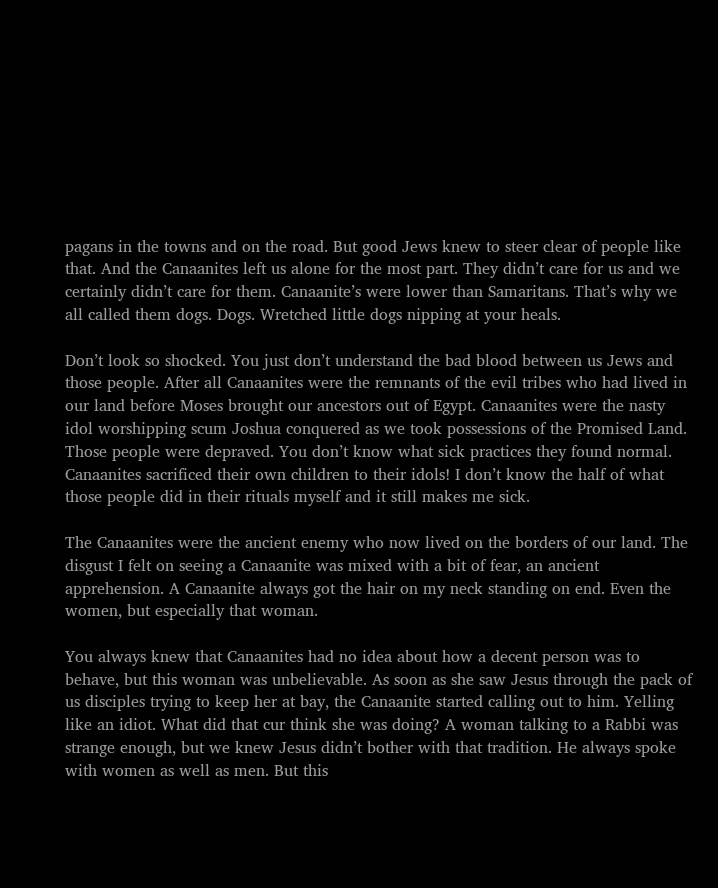pagans in the towns and on the road. But good Jews knew to steer clear of people like that. And the Canaanites left us alone for the most part. They didn’t care for us and we certainly didn’t care for them. Canaanite’s were lower than Samaritans. That’s why we all called them dogs. Dogs. Wretched little dogs nipping at your heals.

Don’t look so shocked. You just don’t understand the bad blood between us Jews and those people. After all Canaanites were the remnants of the evil tribes who had lived in our land before Moses brought our ancestors out of Egypt. Canaanites were the nasty idol worshipping scum Joshua conquered as we took possessions of the Promised Land. Those people were depraved. You don’t know what sick practices they found normal. Canaanites sacrificed their own children to their idols! I don’t know the half of what those people did in their rituals myself and it still makes me sick.

The Canaanites were the ancient enemy who now lived on the borders of our land. The disgust I felt on seeing a Canaanite was mixed with a bit of fear, an ancient apprehension. A Canaanite always got the hair on my neck standing on end. Even the women, but especially that woman.

You always knew that Canaanites had no idea about how a decent person was to behave, but this woman was unbelievable. As soon as she saw Jesus through the pack of us disciples trying to keep her at bay, the Canaanite started calling out to him. Yelling like an idiot. What did that cur think she was doing? A woman talking to a Rabbi was strange enough, but we knew Jesus didn’t bother with that tradition. He always spoke with women as well as men. But this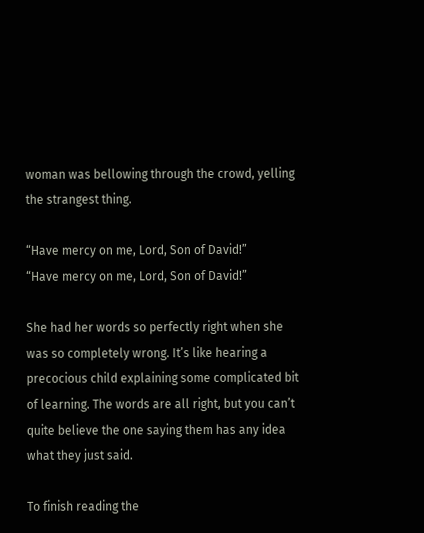woman was bellowing through the crowd, yelling the strangest thing.

“Have mercy on me, Lord, Son of David!”
“Have mercy on me, Lord, Son of David!”

She had her words so perfectly right when she was so completely wrong. It’s like hearing a precocious child explaining some complicated bit of learning. The words are all right, but you can’t quite believe the one saying them has any idea what they just said.

To finish reading the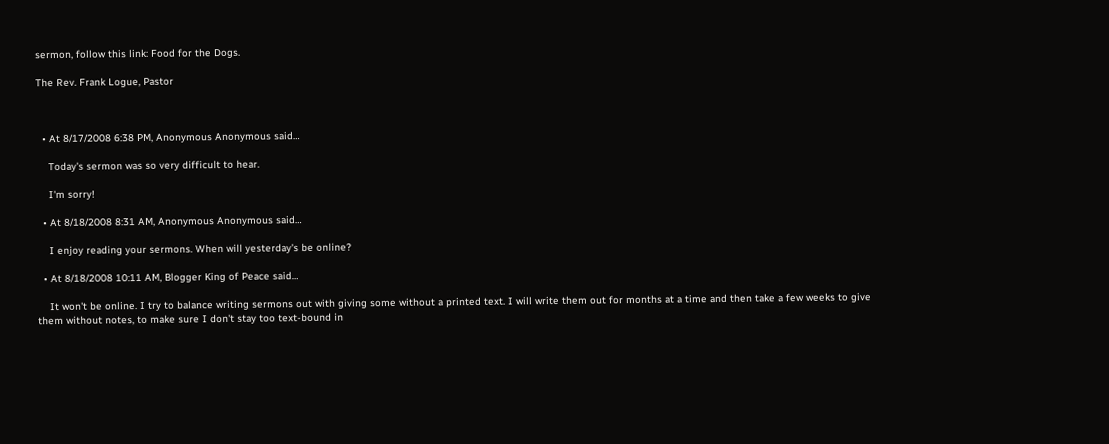sermon, follow this link: Food for the Dogs.

The Rev. Frank Logue, Pastor



  • At 8/17/2008 6:38 PM, Anonymous Anonymous said…

    Today's sermon was so very difficult to hear.

    I'm sorry!

  • At 8/18/2008 8:31 AM, Anonymous Anonymous said…

    I enjoy reading your sermons. When will yesterday's be online?

  • At 8/18/2008 10:11 AM, Blogger King of Peace said…

    It won't be online. I try to balance writing sermons out with giving some without a printed text. I will write them out for months at a time and then take a few weeks to give them without notes, to make sure I don't stay too text-bound in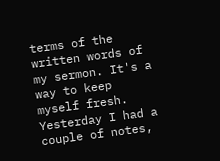terms of the written words of my sermon. It's a way to keep myself fresh. Yesterday I had a couple of notes,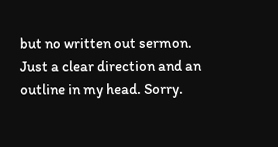but no written out sermon. Just a clear direction and an outline in my head. Sorry.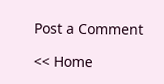Post a Comment

<< Home